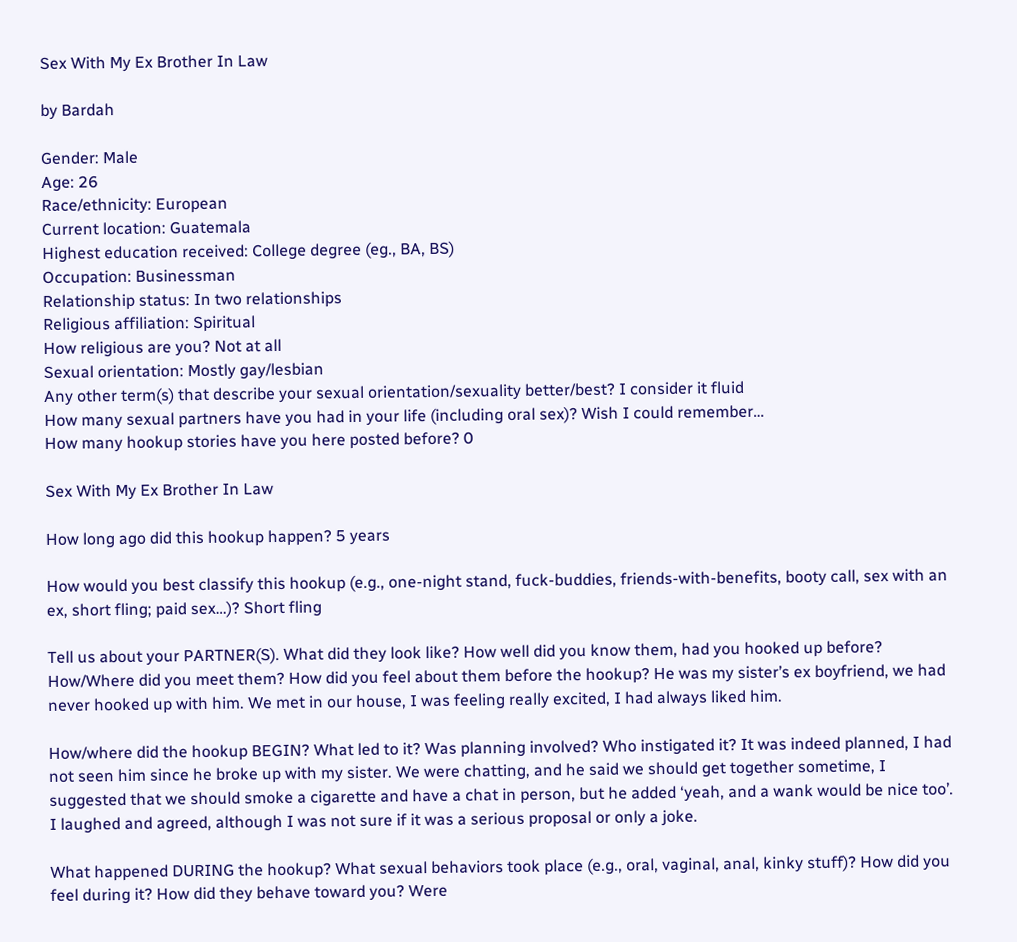Sex With My Ex Brother In Law

by Bardah

Gender: Male
Age: 26
Race/ethnicity: European
Current location: Guatemala
Highest education received: College degree (eg., BA, BS)
Occupation: Businessman
Relationship status: In two relationships
Religious affiliation: Spiritual
How religious are you? Not at all
Sexual orientation: Mostly gay/lesbian
Any other term(s) that describe your sexual orientation/sexuality better/best? I consider it fluid
How many sexual partners have you had in your life (including oral sex)? Wish I could remember…
How many hookup stories have you here posted before? 0

Sex With My Ex Brother In Law

How long ago did this hookup happen? 5 years

How would you best classify this hookup (e.g., one-night stand, fuck-buddies, friends-with-benefits, booty call, sex with an ex, short fling; paid sex…)? Short fling

Tell us about your PARTNER(S). What did they look like? How well did you know them, had you hooked up before? How/Where did you meet them? How did you feel about them before the hookup? He was my sister’s ex boyfriend, we had never hooked up with him. We met in our house, I was feeling really excited, I had always liked him.

How/where did the hookup BEGIN? What led to it? Was planning involved? Who instigated it? It was indeed planned, I had not seen him since he broke up with my sister. We were chatting, and he said we should get together sometime, I suggested that we should smoke a cigarette and have a chat in person, but he added ‘yeah, and a wank would be nice too’. I laughed and agreed, although I was not sure if it was a serious proposal or only a joke.

What happened DURING the hookup? What sexual behaviors took place (e.g., oral, vaginal, anal, kinky stuff)? How did you feel during it? How did they behave toward you? Were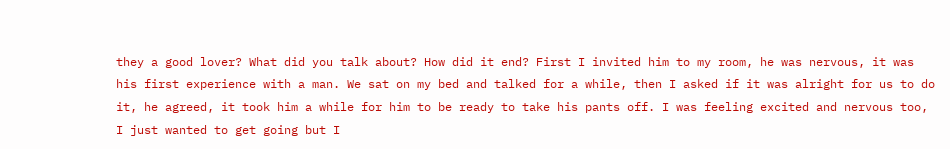they a good lover? What did you talk about? How did it end? First I invited him to my room, he was nervous, it was his first experience with a man. We sat on my bed and talked for a while, then I asked if it was alright for us to do it, he agreed, it took him a while for him to be ready to take his pants off. I was feeling excited and nervous too, I just wanted to get going but I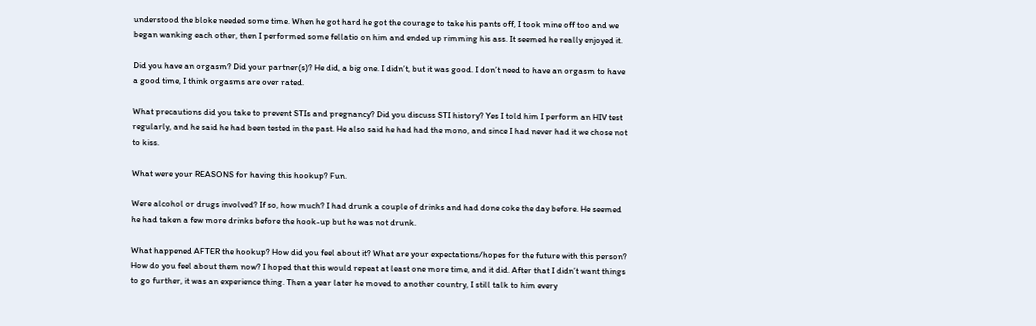understood the bloke needed some time. When he got hard he got the courage to take his pants off, I took mine off too and we began wanking each other, then I performed some fellatio on him and ended up rimming his ass. It seemed he really enjoyed it.

Did you have an orgasm? Did your partner(s)? He did, a big one. I didn’t, but it was good. I don’t need to have an orgasm to have a good time, I think orgasms are over rated.

What precautions did you take to prevent STIs and pregnancy? Did you discuss STI history? Yes I told him I perform an HIV test regularly, and he said he had been tested in the past. He also said he had had the mono, and since I had never had it we chose not to kiss.

What were your REASONS for having this hookup? Fun.

Were alcohol or drugs involved? If so, how much? I had drunk a couple of drinks and had done coke the day before. He seemed he had taken a few more drinks before the hook-up but he was not drunk.

What happened AFTER the hookup? How did you feel about it? What are your expectations/hopes for the future with this person? How do you feel about them now? I hoped that this would repeat at least one more time, and it did. After that I didn’t want things to go further, it was an experience thing. Then a year later he moved to another country, I still talk to him every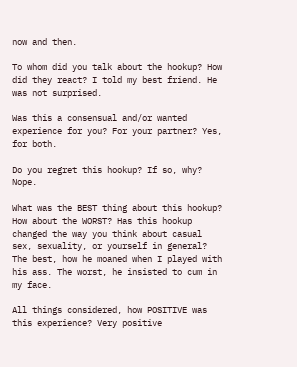now and then.

To whom did you talk about the hookup? How did they react? I told my best friend. He was not surprised.

Was this a consensual and/or wanted experience for you? For your partner? Yes, for both.

Do you regret this hookup? If so, why? Nope.

What was the BEST thing about this hookup? How about the WORST? Has this hookup changed the way you think about casual sex, sexuality, or yourself in general? The best, how he moaned when I played with his ass. The worst, he insisted to cum in my face.

All things considered, how POSITIVE was this experience? Very positive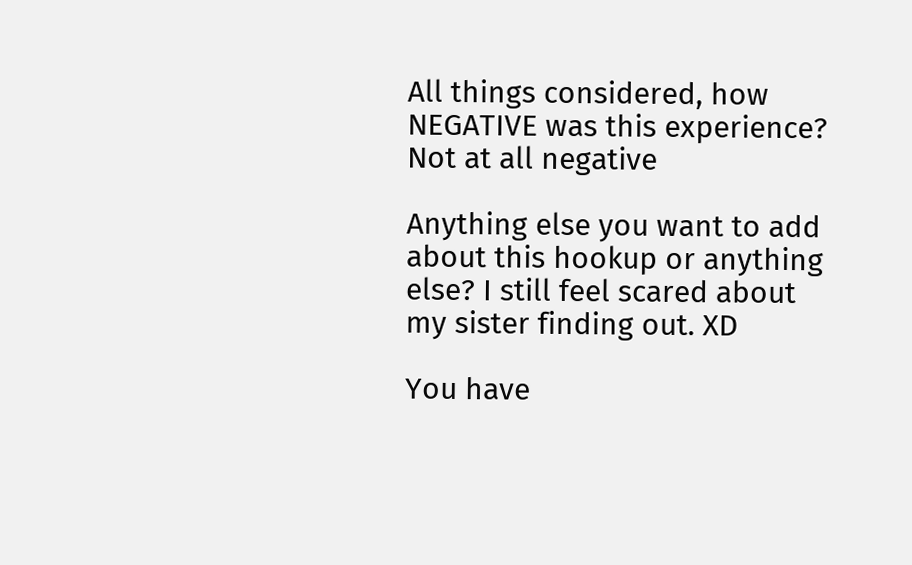All things considered, how NEGATIVE was this experience? Not at all negative

Anything else you want to add about this hookup or anything else? I still feel scared about my sister finding out. XD

You have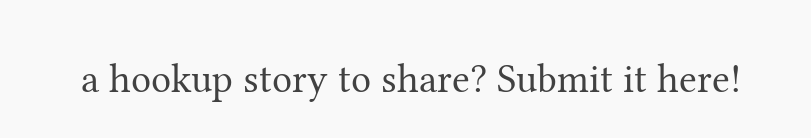a hookup story to share? Submit it here!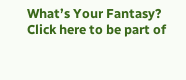What’s Your Fantasy? Click here to be part of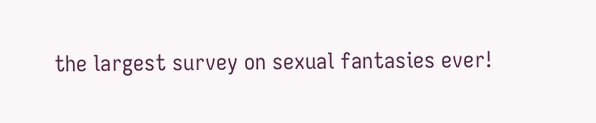the largest survey on sexual fantasies ever!